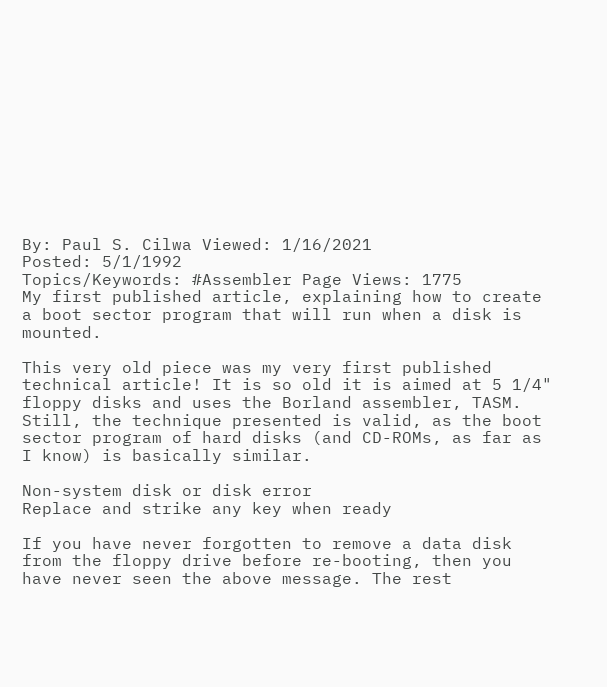By: Paul S. Cilwa Viewed: 1/16/2021
Posted: 5/1/1992
Topics/Keywords: #Assembler Page Views: 1775
My first published article, explaining how to create a boot sector program that will run when a disk is mounted.

This very old piece was my very first published technical article! It is so old it is aimed at 5 1/4" floppy disks and uses the Borland assembler, TASM. Still, the technique presented is valid, as the boot sector program of hard disks (and CD-ROMs, as far as I know) is basically similar.

Non-system disk or disk error
Replace and strike any key when ready

If you have never forgotten to remove a data disk from the floppy drive before re-booting, then you have never seen the above message. The rest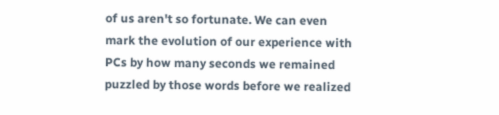of us aren't so fortunate. We can even mark the evolution of our experience with PCs by how many seconds we remained puzzled by those words before we realized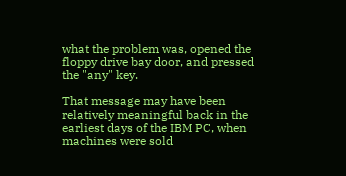what the problem was, opened the floppy drive bay door, and pressed the "any" key.

That message may have been relatively meaningful back in the earliest days of the IBM PC, when machines were sold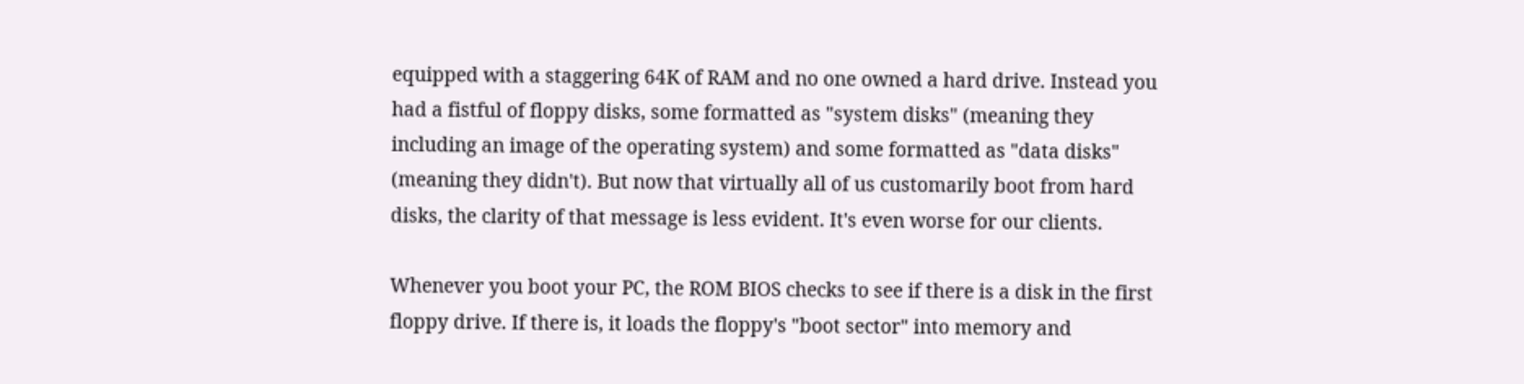equipped with a staggering 64K of RAM and no one owned a hard drive. Instead you had a fistful of floppy disks, some formatted as "system disks" (meaning they including an image of the operating system) and some formatted as "data disks" (meaning they didn't). But now that virtually all of us customarily boot from hard disks, the clarity of that message is less evident. It's even worse for our clients.

Whenever you boot your PC, the ROM BIOS checks to see if there is a disk in the first floppy drive. If there is, it loads the floppy's "boot sector" into memory and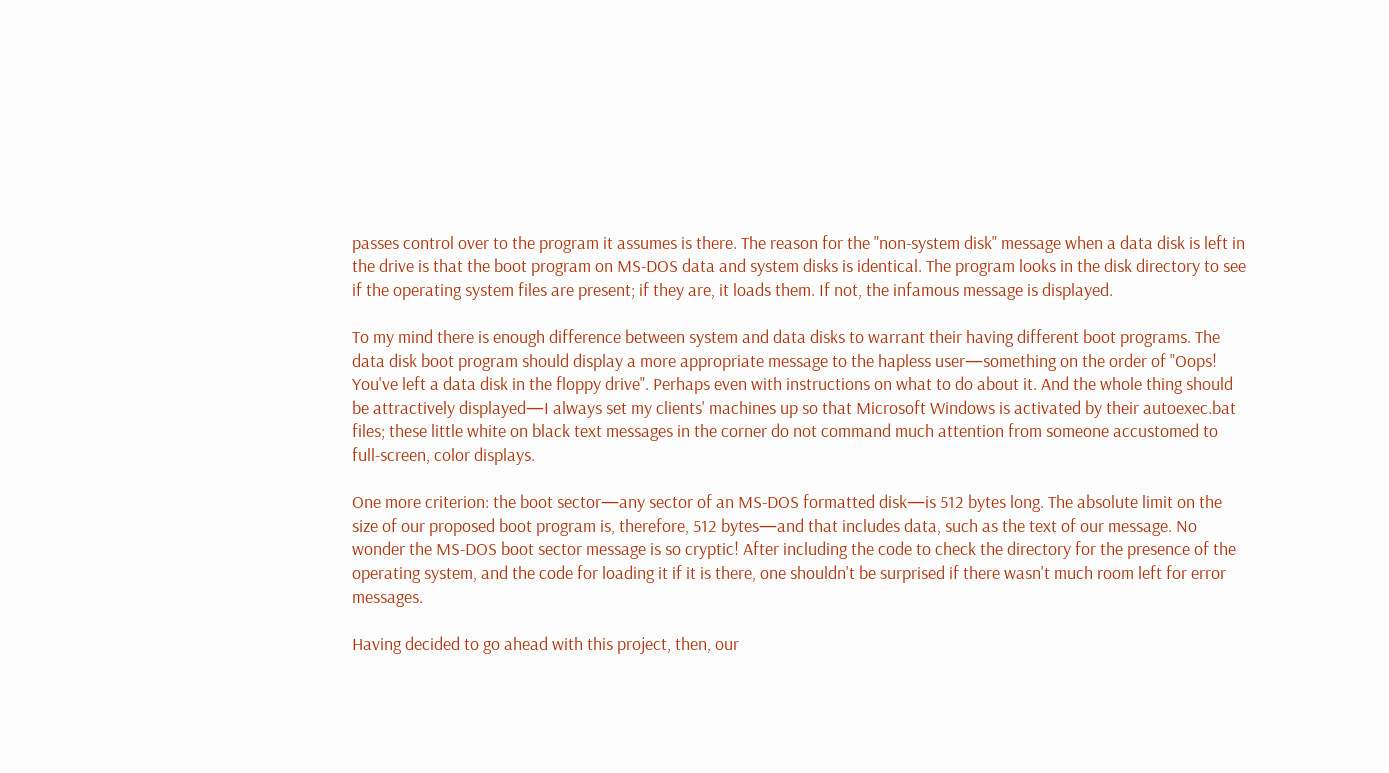passes control over to the program it assumes is there. The reason for the "non-system disk" message when a data disk is left in the drive is that the boot program on MS-DOS data and system disks is identical. The program looks in the disk directory to see if the operating system files are present; if they are, it loads them. If not, the infamous message is displayed.

To my mind there is enough difference between system and data disks to warrant their having different boot programs. The data disk boot program should display a more appropriate message to the hapless user—something on the order of "Oops! You've left a data disk in the floppy drive". Perhaps even with instructions on what to do about it. And the whole thing should be attractively displayed—I always set my clients' machines up so that Microsoft Windows is activated by their autoexec.bat files; these little white on black text messages in the corner do not command much attention from someone accustomed to full-screen, color displays.

One more criterion: the boot sector—any sector of an MS-DOS formatted disk—is 512 bytes long. The absolute limit on the size of our proposed boot program is, therefore, 512 bytes—and that includes data, such as the text of our message. No wonder the MS-DOS boot sector message is so cryptic! After including the code to check the directory for the presence of the operating system, and the code for loading it if it is there, one shouldn't be surprised if there wasn't much room left for error messages.

Having decided to go ahead with this project, then, our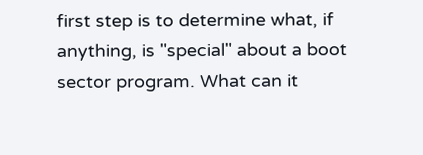first step is to determine what, if anything, is "special" about a boot sector program. What can it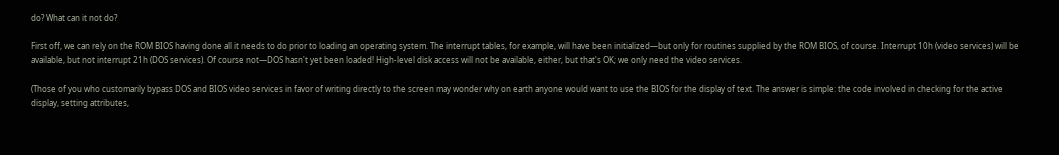do? What can it not do?

First off, we can rely on the ROM BIOS having done all it needs to do prior to loading an operating system. The interrupt tables, for example, will have been initialized—but only for routines supplied by the ROM BIOS, of course. Interrupt 10h (video services) will be available, but not interrupt 21h (DOS services). Of course not—DOS hasn't yet been loaded! High-level disk access will not be available, either, but that's OK; we only need the video services.

(Those of you who customarily bypass DOS and BIOS video services in favor of writing directly to the screen may wonder why on earth anyone would want to use the BIOS for the display of text. The answer is simple: the code involved in checking for the active display, setting attributes,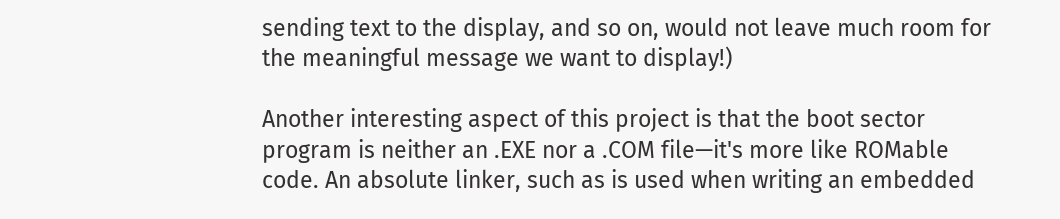sending text to the display, and so on, would not leave much room for the meaningful message we want to display!)

Another interesting aspect of this project is that the boot sector program is neither an .EXE nor a .COM file—it's more like ROMable code. An absolute linker, such as is used when writing an embedded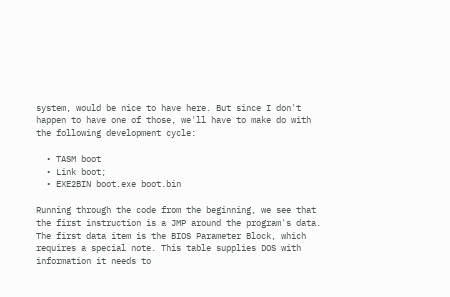system, would be nice to have here. But since I don't happen to have one of those, we'll have to make do with the following development cycle:

  • TASM boot
  • Link boot;
  • EXE2BIN boot.exe boot.bin

Running through the code from the beginning, we see that the first instruction is a JMP around the program's data. The first data item is the BIOS Parameter Block, which requires a special note. This table supplies DOS with information it needs to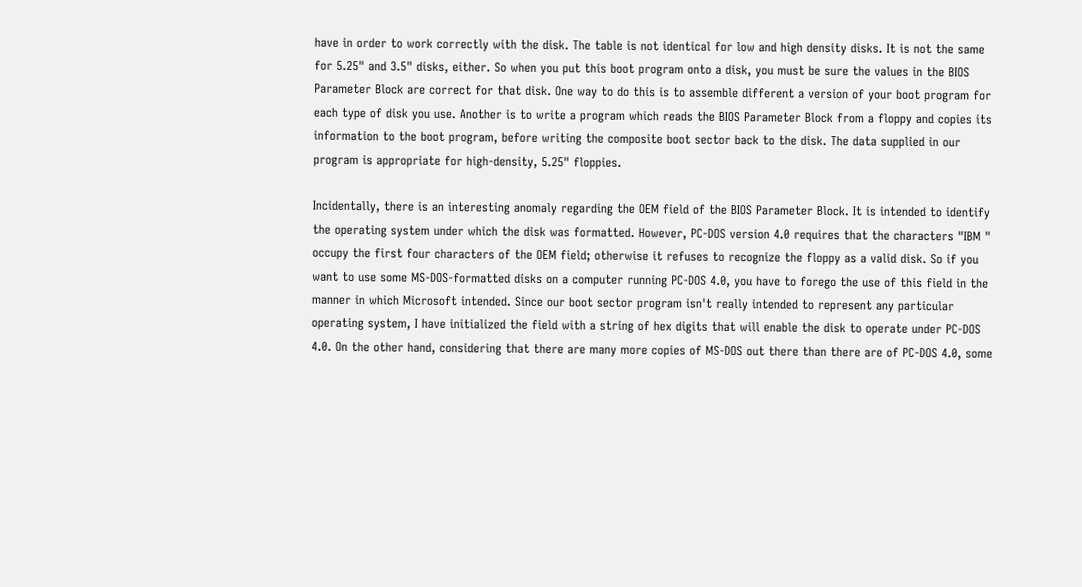have in order to work correctly with the disk. The table is not identical for low and high density disks. It is not the same for 5.25" and 3.5" disks, either. So when you put this boot program onto a disk, you must be sure the values in the BIOS Parameter Block are correct for that disk. One way to do this is to assemble different a version of your boot program for each type of disk you use. Another is to write a program which reads the BIOS Parameter Block from a floppy and copies its information to the boot program, before writing the composite boot sector back to the disk. The data supplied in our program is appropriate for high-density, 5.25" floppies.

Incidentally, there is an interesting anomaly regarding the OEM field of the BIOS Parameter Block. It is intended to identify the operating system under which the disk was formatted. However, PC-DOS version 4.0 requires that the characters "IBM " occupy the first four characters of the OEM field; otherwise it refuses to recognize the floppy as a valid disk. So if you want to use some MS-DOS-formatted disks on a computer running PC-DOS 4.0, you have to forego the use of this field in the manner in which Microsoft intended. Since our boot sector program isn't really intended to represent any particular operating system, I have initialized the field with a string of hex digits that will enable the disk to operate under PC-DOS 4.0. On the other hand, considering that there are many more copies of MS-DOS out there than there are of PC-DOS 4.0, some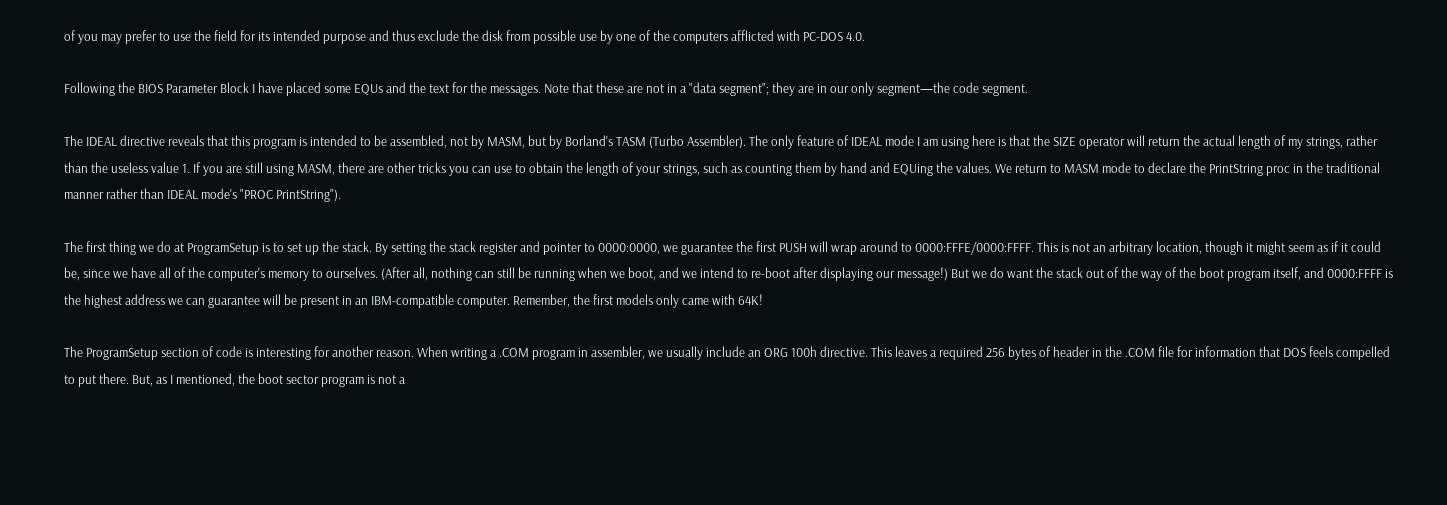of you may prefer to use the field for its intended purpose and thus exclude the disk from possible use by one of the computers afflicted with PC-DOS 4.0.

Following the BIOS Parameter Block I have placed some EQUs and the text for the messages. Note that these are not in a "data segment"; they are in our only segment—the code segment.

The IDEAL directive reveals that this program is intended to be assembled, not by MASM, but by Borland's TASM (Turbo Assembler). The only feature of IDEAL mode I am using here is that the SIZE operator will return the actual length of my strings, rather than the useless value 1. If you are still using MASM, there are other tricks you can use to obtain the length of your strings, such as counting them by hand and EQUing the values. We return to MASM mode to declare the PrintString proc in the traditional manner rather than IDEAL mode's "PROC PrintString").

The first thing we do at ProgramSetup is to set up the stack. By setting the stack register and pointer to 0000:0000, we guarantee the first PUSH will wrap around to 0000:FFFE/0000:FFFF. This is not an arbitrary location, though it might seem as if it could be, since we have all of the computer's memory to ourselves. (After all, nothing can still be running when we boot, and we intend to re-boot after displaying our message!) But we do want the stack out of the way of the boot program itself, and 0000:FFFF is the highest address we can guarantee will be present in an IBM-compatible computer. Remember, the first models only came with 64K!

The ProgramSetup section of code is interesting for another reason. When writing a .COM program in assembler, we usually include an ORG 100h directive. This leaves a required 256 bytes of header in the .COM file for information that DOS feels compelled to put there. But, as I mentioned, the boot sector program is not a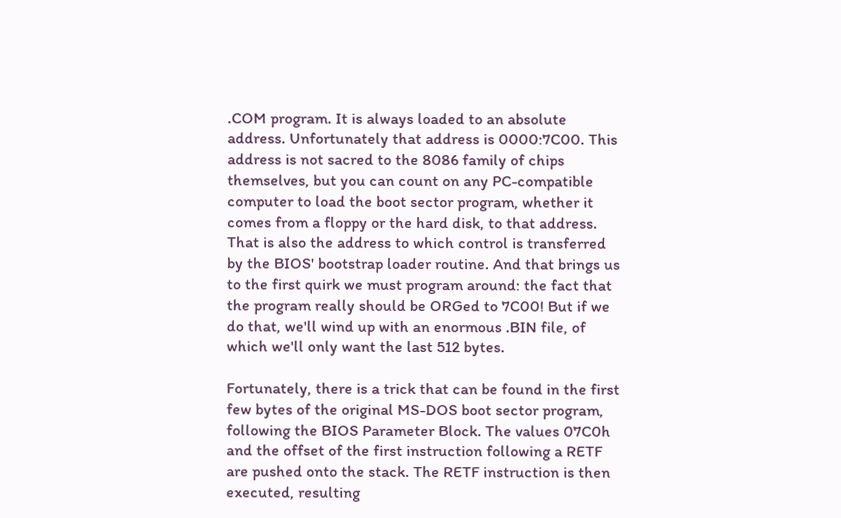.COM program. It is always loaded to an absolute address. Unfortunately that address is 0000:7C00. This address is not sacred to the 8086 family of chips themselves, but you can count on any PC-compatible computer to load the boot sector program, whether it comes from a floppy or the hard disk, to that address. That is also the address to which control is transferred by the BIOS' bootstrap loader routine. And that brings us to the first quirk we must program around: the fact that the program really should be ORGed to 7C00! But if we do that, we'll wind up with an enormous .BIN file, of which we'll only want the last 512 bytes.

Fortunately, there is a trick that can be found in the first few bytes of the original MS-DOS boot sector program, following the BIOS Parameter Block. The values 07C0h and the offset of the first instruction following a RETF are pushed onto the stack. The RETF instruction is then executed, resulting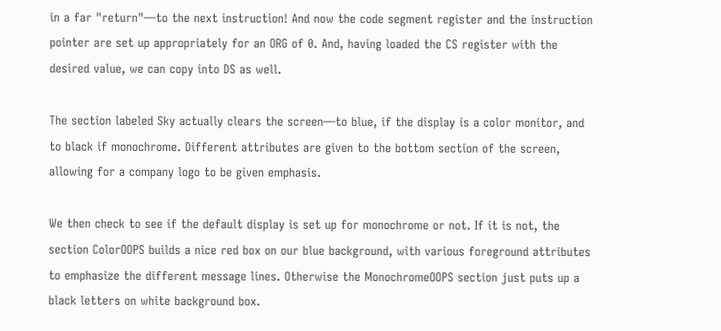in a far "return"—to the next instruction! And now the code segment register and the instruction pointer are set up appropriately for an ORG of 0. And, having loaded the CS register with the desired value, we can copy into DS as well.

The section labeled Sky actually clears the screen—to blue, if the display is a color monitor, and to black if monochrome. Different attributes are given to the bottom section of the screen, allowing for a company logo to be given emphasis.

We then check to see if the default display is set up for monochrome or not. If it is not, the section ColorOOPS builds a nice red box on our blue background, with various foreground attributes to emphasize the different message lines. Otherwise the MonochromeOOPS section just puts up a black letters on white background box.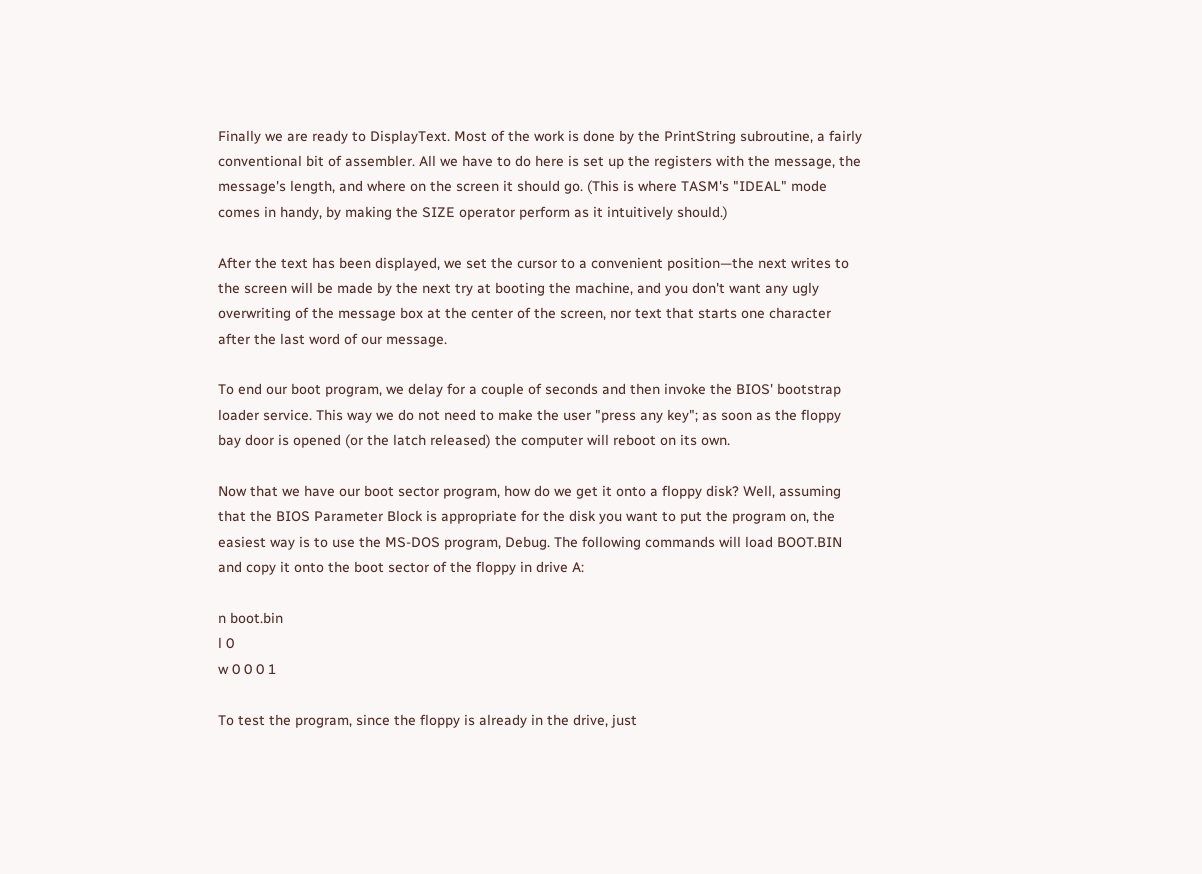Finally we are ready to DisplayText. Most of the work is done by the PrintString subroutine, a fairly conventional bit of assembler. All we have to do here is set up the registers with the message, the message's length, and where on the screen it should go. (This is where TASM's "IDEAL" mode comes in handy, by making the SIZE operator perform as it intuitively should.)

After the text has been displayed, we set the cursor to a convenient position—the next writes to the screen will be made by the next try at booting the machine, and you don't want any ugly overwriting of the message box at the center of the screen, nor text that starts one character after the last word of our message.

To end our boot program, we delay for a couple of seconds and then invoke the BIOS' bootstrap loader service. This way we do not need to make the user "press any key"; as soon as the floppy bay door is opened (or the latch released) the computer will reboot on its own.

Now that we have our boot sector program, how do we get it onto a floppy disk? Well, assuming that the BIOS Parameter Block is appropriate for the disk you want to put the program on, the easiest way is to use the MS-DOS program, Debug. The following commands will load BOOT.BIN and copy it onto the boot sector of the floppy in drive A:

n boot.bin
l 0
w 0 0 0 1

To test the program, since the floppy is already in the drive, just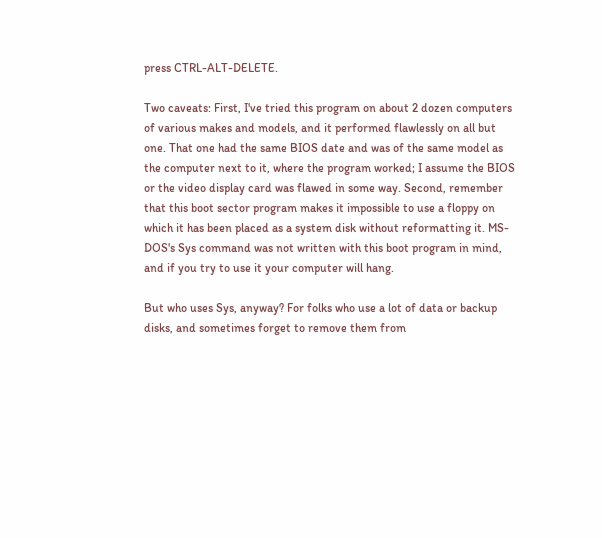press CTRL-ALT-DELETE.

Two caveats: First, I've tried this program on about 2 dozen computers of various makes and models, and it performed flawlessly on all but one. That one had the same BIOS date and was of the same model as the computer next to it, where the program worked; I assume the BIOS or the video display card was flawed in some way. Second, remember that this boot sector program makes it impossible to use a floppy on which it has been placed as a system disk without reformatting it. MS-DOS's Sys command was not written with this boot program in mind, and if you try to use it your computer will hang.

But who uses Sys, anyway? For folks who use a lot of data or backup disks, and sometimes forget to remove them from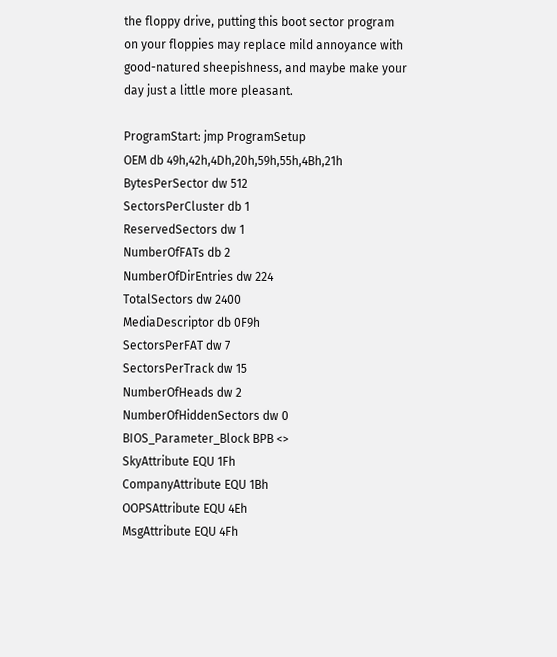the floppy drive, putting this boot sector program on your floppies may replace mild annoyance with good-natured sheepishness, and maybe make your day just a little more pleasant.

ProgramStart: jmp ProgramSetup
OEM db 49h,42h,4Dh,20h,59h,55h,4Bh,21h
BytesPerSector dw 512
SectorsPerCluster db 1
ReservedSectors dw 1
NumberOfFATs db 2
NumberOfDirEntries dw 224
TotalSectors dw 2400
MediaDescriptor db 0F9h
SectorsPerFAT dw 7
SectorsPerTrack dw 15
NumberOfHeads dw 2
NumberOfHiddenSectors dw 0
BIOS_Parameter_Block BPB <>
SkyAttribute EQU 1Fh
CompanyAttribute EQU 1Bh
OOPSAttribute EQU 4Eh
MsgAttribute EQU 4Fh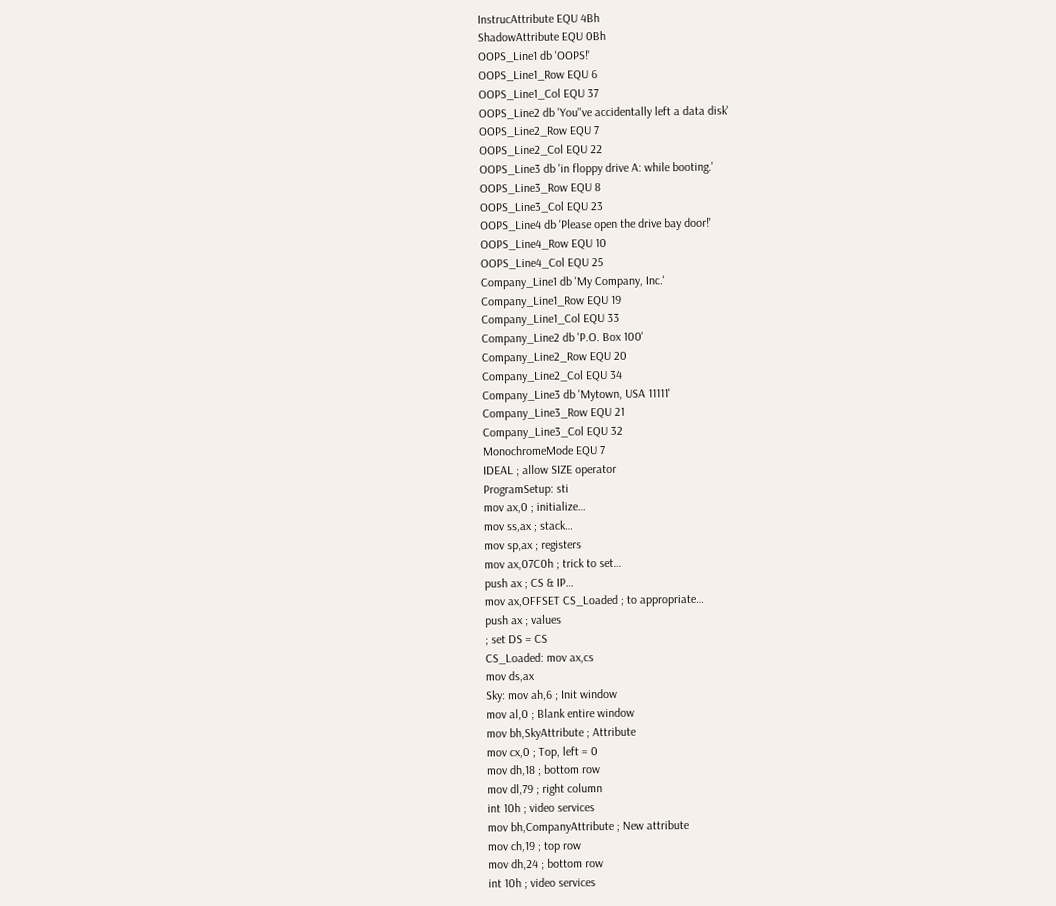InstrucAttribute EQU 4Bh
ShadowAttribute EQU 0Bh
OOPS_Line1 db 'OOPS!'
OOPS_Line1_Row EQU 6
OOPS_Line1_Col EQU 37
OOPS_Line2 db 'You''ve accidentally left a data disk'
OOPS_Line2_Row EQU 7
OOPS_Line2_Col EQU 22
OOPS_Line3 db 'in floppy drive A: while booting.'
OOPS_Line3_Row EQU 8
OOPS_Line3_Col EQU 23
OOPS_Line4 db 'Please open the drive bay door!'
OOPS_Line4_Row EQU 10
OOPS_Line4_Col EQU 25
Company_Line1 db 'My Company, Inc.'
Company_Line1_Row EQU 19
Company_Line1_Col EQU 33
Company_Line2 db 'P.O. Box 100'
Company_Line2_Row EQU 20
Company_Line2_Col EQU 34
Company_Line3 db 'Mytown, USA 11111'
Company_Line3_Row EQU 21
Company_Line3_Col EQU 32
MonochromeMode EQU 7
IDEAL ; allow SIZE operator
ProgramSetup: sti
mov ax,0 ; initialize…
mov ss,ax ; stack…
mov sp,ax ; registers
mov ax,07C0h ; trick to set…
push ax ; CS & IP…
mov ax,OFFSET CS_Loaded ; to appropriate…
push ax ; values
; set DS = CS
CS_Loaded: mov ax,cs
mov ds,ax
Sky: mov ah,6 ; Init window
mov al,0 ; Blank entire window
mov bh,SkyAttribute ; Attribute
mov cx,0 ; Top, left = 0
mov dh,18 ; bottom row
mov dl,79 ; right column
int 10h ; video services
mov bh,CompanyAttribute ; New attribute
mov ch,19 ; top row
mov dh,24 ; bottom row
int 10h ; video services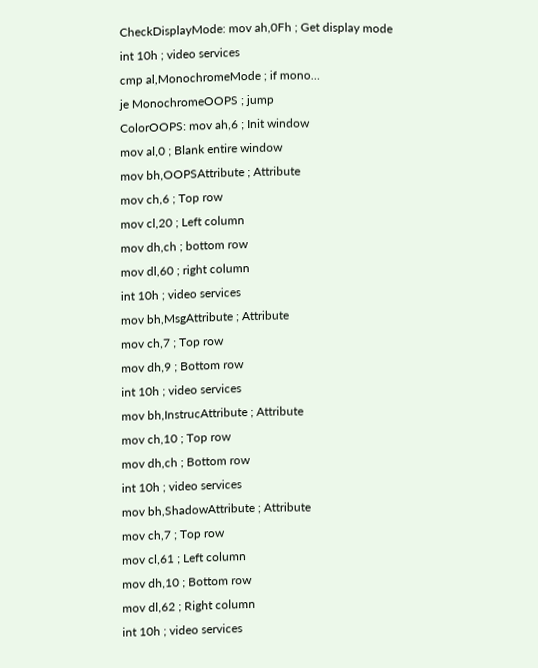CheckDisplayMode: mov ah,0Fh ; Get display mode
int 10h ; video services
cmp al,MonochromeMode ; if mono…
je MonochromeOOPS ; jump
ColorOOPS: mov ah,6 ; Init window
mov al,0 ; Blank entire window
mov bh,OOPSAttribute ; Attribute
mov ch,6 ; Top row
mov cl,20 ; Left column
mov dh,ch ; bottom row
mov dl,60 ; right column
int 10h ; video services
mov bh,MsgAttribute ; Attribute
mov ch,7 ; Top row
mov dh,9 ; Bottom row
int 10h ; video services
mov bh,InstrucAttribute ; Attribute
mov ch,10 ; Top row
mov dh,ch ; Bottom row
int 10h ; video services
mov bh,ShadowAttribute ; Attribute
mov ch,7 ; Top row
mov cl,61 ; Left column
mov dh,10 ; Bottom row
mov dl,62 ; Right column
int 10h ; video services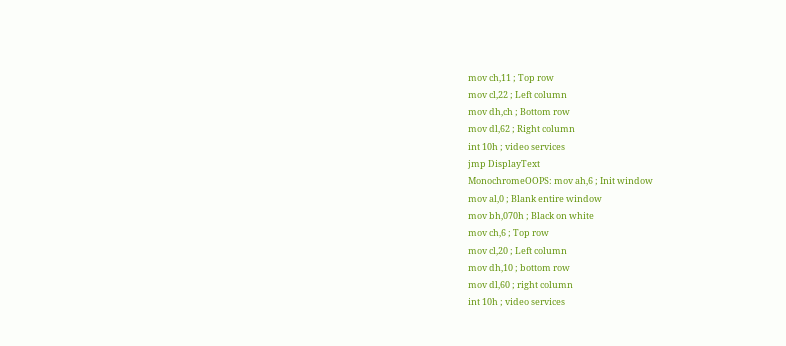mov ch,11 ; Top row
mov cl,22 ; Left column
mov dh,ch ; Bottom row
mov dl,62 ; Right column
int 10h ; video services
jmp DisplayText
MonochromeOOPS: mov ah,6 ; Init window
mov al,0 ; Blank entire window
mov bh,070h ; Black on white
mov ch,6 ; Top row
mov cl,20 ; Left column
mov dh,10 ; bottom row
mov dl,60 ; right column
int 10h ; video services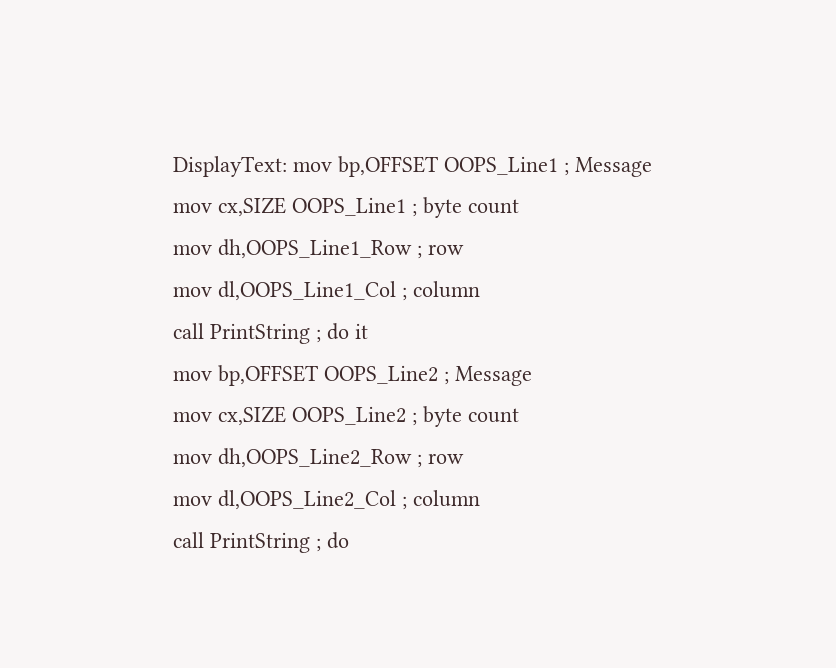DisplayText: mov bp,OFFSET OOPS_Line1 ; Message
mov cx,SIZE OOPS_Line1 ; byte count
mov dh,OOPS_Line1_Row ; row
mov dl,OOPS_Line1_Col ; column
call PrintString ; do it
mov bp,OFFSET OOPS_Line2 ; Message
mov cx,SIZE OOPS_Line2 ; byte count
mov dh,OOPS_Line2_Row ; row
mov dl,OOPS_Line2_Col ; column
call PrintString ; do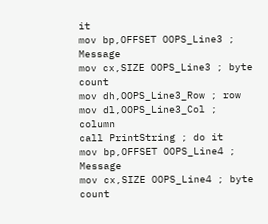it
mov bp,OFFSET OOPS_Line3 ; Message
mov cx,SIZE OOPS_Line3 ; byte count
mov dh,OOPS_Line3_Row ; row
mov dl,OOPS_Line3_Col ; column
call PrintString ; do it
mov bp,OFFSET OOPS_Line4 ; Message
mov cx,SIZE OOPS_Line4 ; byte count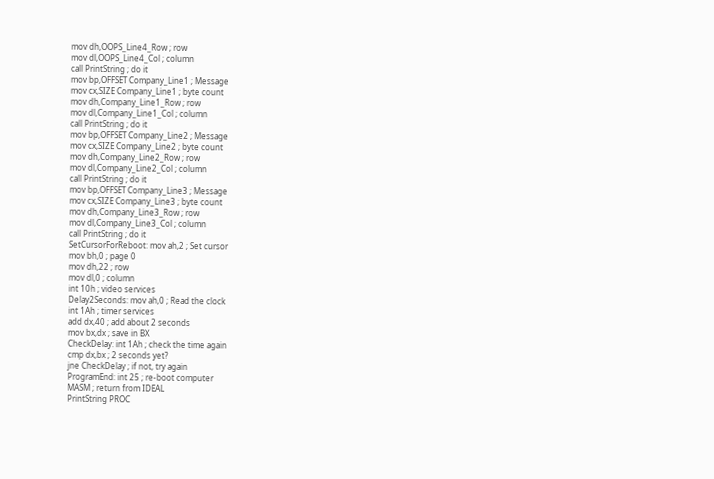mov dh,OOPS_Line4_Row ; row
mov dl,OOPS_Line4_Col ; column
call PrintString ; do it
mov bp,OFFSET Company_Line1 ; Message
mov cx,SIZE Company_Line1 ; byte count
mov dh,Company_Line1_Row ; row
mov dl,Company_Line1_Col ; column
call PrintString ; do it
mov bp,OFFSET Company_Line2 ; Message
mov cx,SIZE Company_Line2 ; byte count
mov dh,Company_Line2_Row ; row
mov dl,Company_Line2_Col ; column
call PrintString ; do it
mov bp,OFFSET Company_Line3 ; Message
mov cx,SIZE Company_Line3 ; byte count
mov dh,Company_Line3_Row ; row
mov dl,Company_Line3_Col ; column
call PrintString ; do it
SetCursorForReboot: mov ah,2 ; Set cursor
mov bh,0 ; page 0
mov dh,22 ; row
mov dl,0 ; column
int 10h ; video services
Delay2Seconds: mov ah,0 ; Read the clock
int 1Ah ; timer services
add dx,40 ; add about 2 seconds
mov bx,dx ; save in BX
CheckDelay: int 1Ah ; check the time again
cmp dx,bx ; 2 seconds yet?
jne CheckDelay ; if not, try again
ProgramEnd: int 25 ; re-boot computer
MASM ; return from IDEAL
PrintString PROC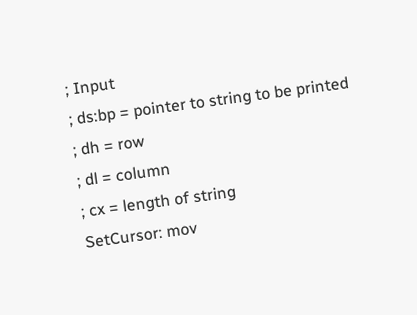; Input
; ds:bp = pointer to string to be printed
; dh = row
; dl = column
; cx = length of string
SetCursor: mov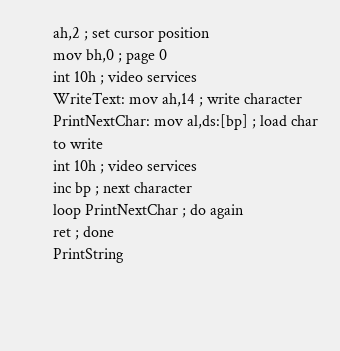ah,2 ; set cursor position
mov bh,0 ; page 0
int 10h ; video services
WriteText: mov ah,14 ; write character
PrintNextChar: mov al,ds:[bp] ; load char to write
int 10h ; video services
inc bp ; next character
loop PrintNextChar ; do again
ret ; done
PrintString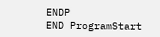ENDP
END ProgramStart